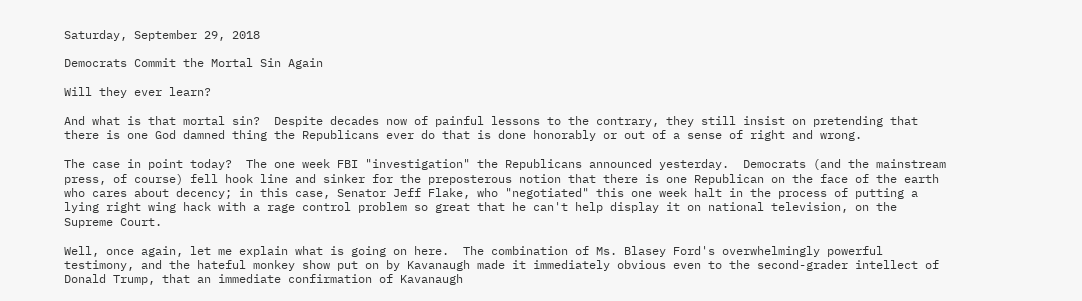Saturday, September 29, 2018

Democrats Commit the Mortal Sin Again

Will they ever learn?

And what is that mortal sin?  Despite decades now of painful lessons to the contrary, they still insist on pretending that there is one God damned thing the Republicans ever do that is done honorably or out of a sense of right and wrong.

The case in point today?  The one week FBI "investigation" the Republicans announced yesterday.  Democrats (and the mainstream press, of course) fell hook line and sinker for the preposterous notion that there is one Republican on the face of the earth who cares about decency; in this case, Senator Jeff Flake, who "negotiated" this one week halt in the process of putting a lying right wing hack with a rage control problem so great that he can't help display it on national television, on the Supreme Court.

Well, once again, let me explain what is going on here.  The combination of Ms. Blasey Ford's overwhelmingly powerful testimony, and the hateful monkey show put on by Kavanaugh made it immediately obvious even to the second-grader intellect of Donald Trump, that an immediate confirmation of Kavanaugh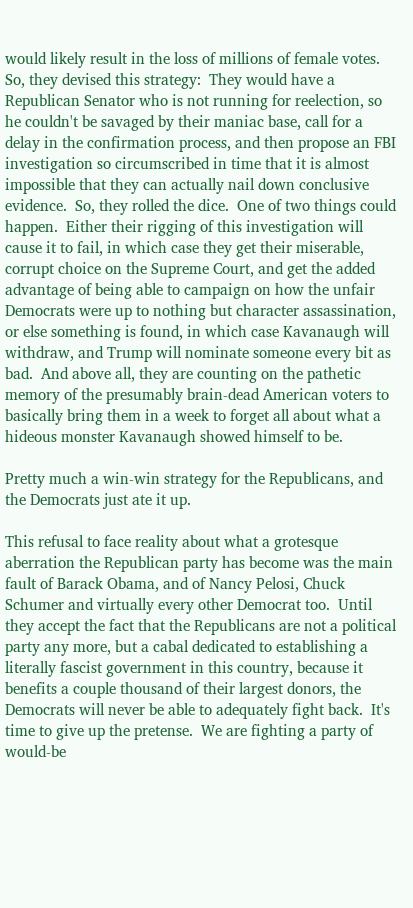would likely result in the loss of millions of female votes.  So, they devised this strategy:  They would have a Republican Senator who is not running for reelection, so he couldn't be savaged by their maniac base, call for a delay in the confirmation process, and then propose an FBI investigation so circumscribed in time that it is almost impossible that they can actually nail down conclusive evidence.  So, they rolled the dice.  One of two things could happen.  Either their rigging of this investigation will cause it to fail, in which case they get their miserable, corrupt choice on the Supreme Court, and get the added advantage of being able to campaign on how the unfair Democrats were up to nothing but character assassination, or else something is found, in which case Kavanaugh will withdraw, and Trump will nominate someone every bit as bad.  And above all, they are counting on the pathetic memory of the presumably brain-dead American voters to basically bring them in a week to forget all about what a hideous monster Kavanaugh showed himself to be.

Pretty much a win-win strategy for the Republicans, and the Democrats just ate it up.

This refusal to face reality about what a grotesque aberration the Republican party has become was the main fault of Barack Obama, and of Nancy Pelosi, Chuck Schumer and virtually every other Democrat too.  Until they accept the fact that the Republicans are not a political party any more, but a cabal dedicated to establishing a literally fascist government in this country, because it benefits a couple thousand of their largest donors, the Democrats will never be able to adequately fight back.  It's time to give up the pretense.  We are fighting a party of would-be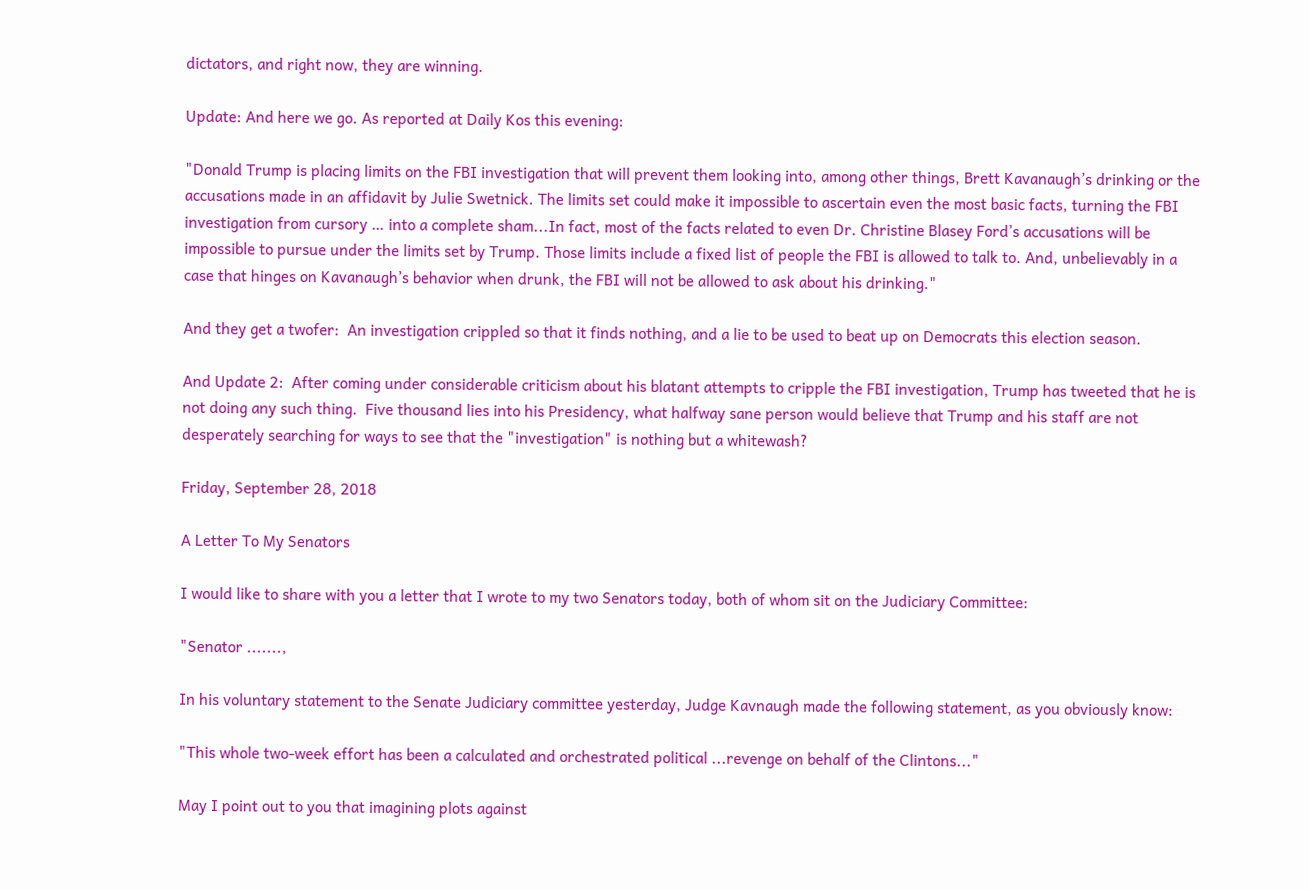dictators, and right now, they are winning.

Update: And here we go. As reported at Daily Kos this evening:

"Donald Trump is placing limits on the FBI investigation that will prevent them looking into, among other things, Brett Kavanaugh’s drinking or the accusations made in an affidavit by Julie Swetnick. The limits set could make it impossible to ascertain even the most basic facts, turning the FBI investigation from cursory … into a complete sham...In fact, most of the facts related to even Dr. Christine Blasey Ford’s accusations will be impossible to pursue under the limits set by Trump. Those limits include a fixed list of people the FBI is allowed to talk to. And, unbelievably in a case that hinges on Kavanaugh’s behavior when drunk, the FBI will not be allowed to ask about his drinking."

And they get a twofer:  An investigation crippled so that it finds nothing, and a lie to be used to beat up on Democrats this election season.

And Update 2:  After coming under considerable criticism about his blatant attempts to cripple the FBI investigation, Trump has tweeted that he is not doing any such thing.  Five thousand lies into his Presidency, what halfway sane person would believe that Trump and his staff are not desperately searching for ways to see that the "investigation" is nothing but a whitewash?

Friday, September 28, 2018

A Letter To My Senators

I would like to share with you a letter that I wrote to my two Senators today, both of whom sit on the Judiciary Committee:

"Senator .......,

In his voluntary statement to the Senate Judiciary committee yesterday, Judge Kavnaugh made the following statement, as you obviously know:

"This whole two-week effort has been a calculated and orchestrated political ...revenge on behalf of the Clintons..."

May I point out to you that imagining plots against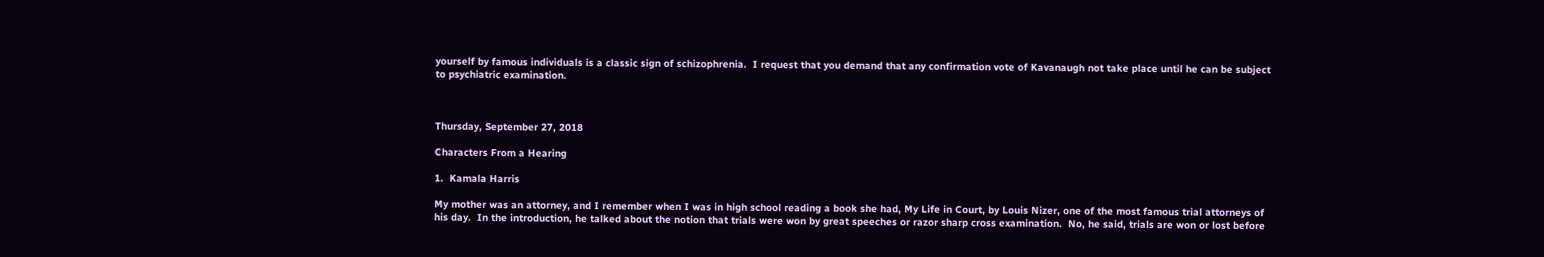yourself by famous individuals is a classic sign of schizophrenia.  I request that you demand that any confirmation vote of Kavanaugh not take place until he can be subject to psychiatric examination.



Thursday, September 27, 2018

Characters From a Hearing

1.  Kamala Harris

My mother was an attorney, and I remember when I was in high school reading a book she had, My Life in Court, by Louis Nizer, one of the most famous trial attorneys of his day.  In the introduction, he talked about the notion that trials were won by great speeches or razor sharp cross examination.  No, he said, trials are won or lost before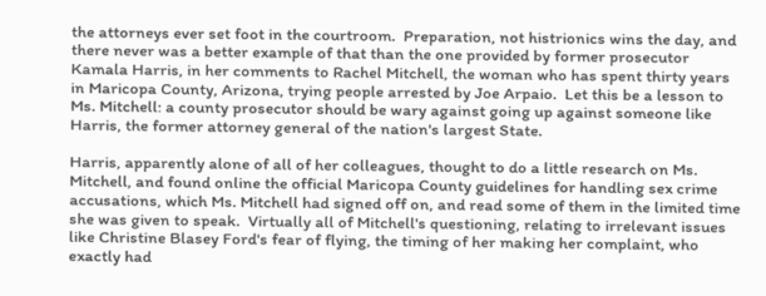the attorneys ever set foot in the courtroom.  Preparation, not histrionics wins the day, and there never was a better example of that than the one provided by former prosecutor Kamala Harris, in her comments to Rachel Mitchell, the woman who has spent thirty years  in Maricopa County, Arizona, trying people arrested by Joe Arpaio.  Let this be a lesson to Ms. Mitchell: a county prosecutor should be wary against going up against someone like Harris, the former attorney general of the nation's largest State.

Harris, apparently alone of all of her colleagues, thought to do a little research on Ms. Mitchell, and found online the official Maricopa County guidelines for handling sex crime accusations, which Ms. Mitchell had signed off on, and read some of them in the limited time she was given to speak.  Virtually all of Mitchell's questioning, relating to irrelevant issues like Christine Blasey Ford's fear of flying, the timing of her making her complaint, who exactly had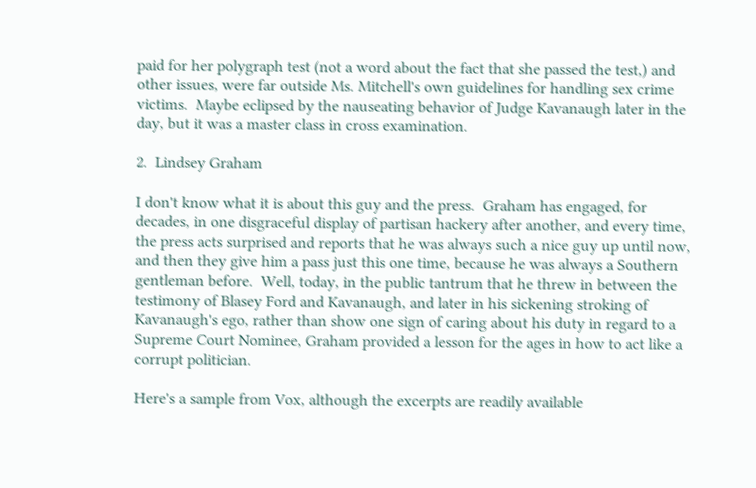paid for her polygraph test (not a word about the fact that she passed the test,) and other issues, were far outside Ms. Mitchell's own guidelines for handling sex crime victims.  Maybe eclipsed by the nauseating behavior of Judge Kavanaugh later in the day, but it was a master class in cross examination.

2.  Lindsey Graham

I don't know what it is about this guy and the press.  Graham has engaged, for decades, in one disgraceful display of partisan hackery after another, and every time, the press acts surprised and reports that he was always such a nice guy up until now, and then they give him a pass just this one time, because he was always a Southern gentleman before.  Well, today, in the public tantrum that he threw in between the testimony of Blasey Ford and Kavanaugh, and later in his sickening stroking of Kavanaugh's ego, rather than show one sign of caring about his duty in regard to a Supreme Court Nominee, Graham provided a lesson for the ages in how to act like a corrupt politician.

Here's a sample from Vox, although the excerpts are readily available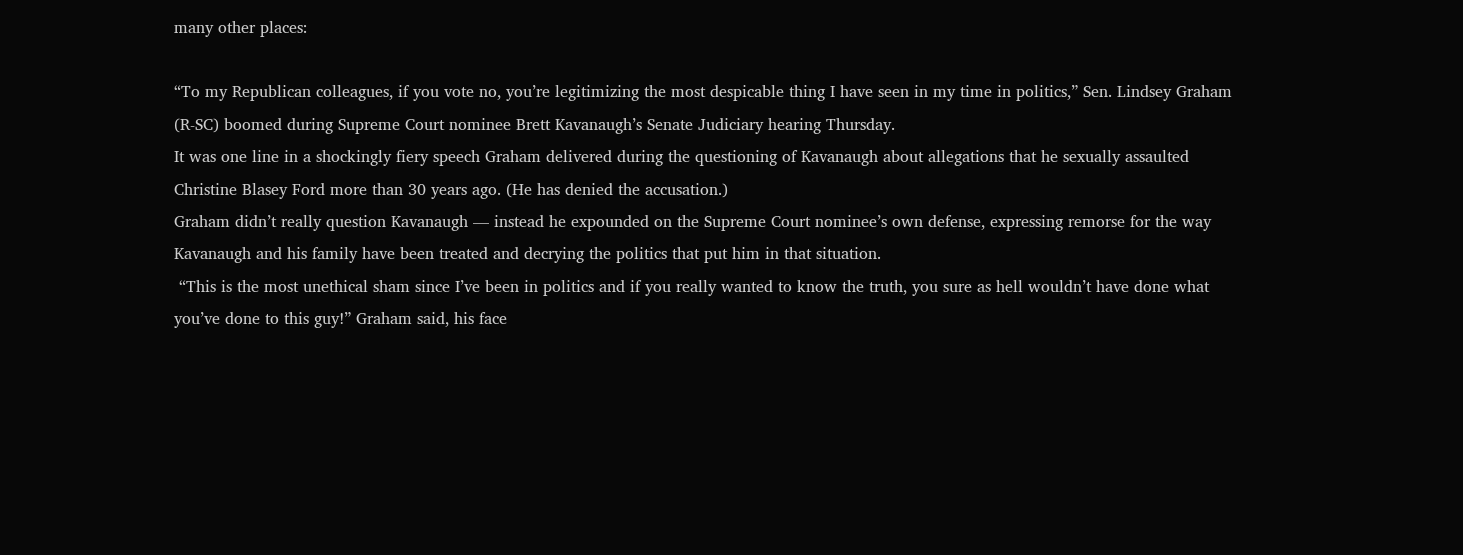many other places:

“To my Republican colleagues, if you vote no, you’re legitimizing the most despicable thing I have seen in my time in politics,” Sen. Lindsey Graham (R-SC) boomed during Supreme Court nominee Brett Kavanaugh’s Senate Judiciary hearing Thursday.
It was one line in a shockingly fiery speech Graham delivered during the questioning of Kavanaugh about allegations that he sexually assaulted Christine Blasey Ford more than 30 years ago. (He has denied the accusation.)
Graham didn’t really question Kavanaugh — instead he expounded on the Supreme Court nominee’s own defense, expressing remorse for the way Kavanaugh and his family have been treated and decrying the politics that put him in that situation.
 “This is the most unethical sham since I’ve been in politics and if you really wanted to know the truth, you sure as hell wouldn’t have done what you’ve done to this guy!” Graham said, his face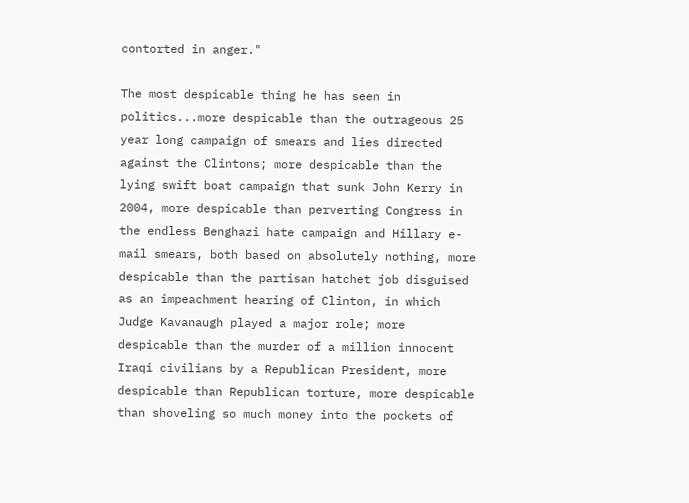contorted in anger."

The most despicable thing he has seen in politics...more despicable than the outrageous 25 year long campaign of smears and lies directed against the Clintons; more despicable than the lying swift boat campaign that sunk John Kerry in 2004, more despicable than perverting Congress in the endless Benghazi hate campaign and Hillary e-mail smears, both based on absolutely nothing, more despicable than the partisan hatchet job disguised as an impeachment hearing of Clinton, in which Judge Kavanaugh played a major role; more despicable than the murder of a million innocent Iraqi civilians by a Republican President, more despicable than Republican torture, more despicable than shoveling so much money into the pockets of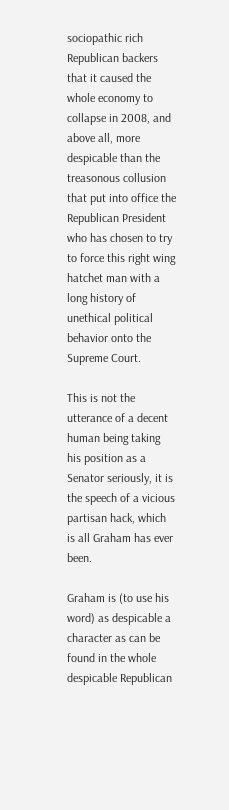sociopathic rich Republican backers that it caused the whole economy to collapse in 2008, and above all, more despicable than the treasonous collusion that put into office the Republican President who has chosen to try to force this right wing hatchet man with a long history of unethical political behavior onto the Supreme Court.

This is not the utterance of a decent human being taking his position as a Senator seriously, it is the speech of a vicious partisan hack, which is all Graham has ever been.

Graham is (to use his word) as despicable a character as can be found in the whole despicable Republican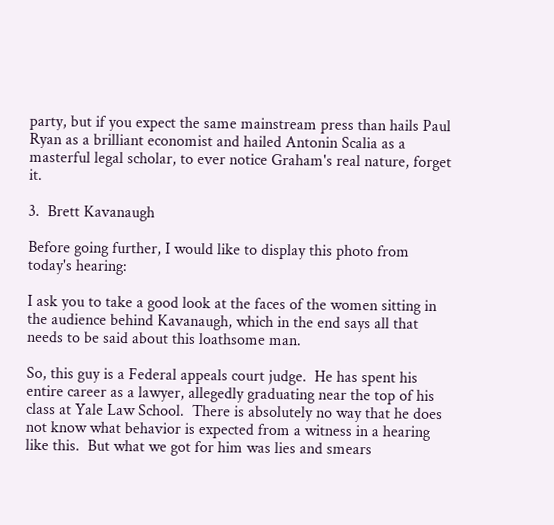party, but if you expect the same mainstream press than hails Paul Ryan as a brilliant economist and hailed Antonin Scalia as a masterful legal scholar, to ever notice Graham's real nature, forget it.

3.  Brett Kavanaugh

Before going further, I would like to display this photo from today's hearing:

I ask you to take a good look at the faces of the women sitting in the audience behind Kavanaugh, which in the end says all that needs to be said about this loathsome man.

So, this guy is a Federal appeals court judge.  He has spent his entire career as a lawyer, allegedly graduating near the top of his class at Yale Law School.  There is absolutely no way that he does not know what behavior is expected from a witness in a hearing like this.  But what we got for him was lies and smears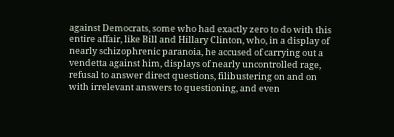against Democrats, some who had exactly zero to do with this entire affair, like Bill and Hillary Clinton, who, in a display of nearly schizophrenic paranoia, he accused of carrying out a vendetta against him, displays of nearly uncontrolled rage, refusal to answer direct questions, filibustering on and on with irrelevant answers to questioning, and even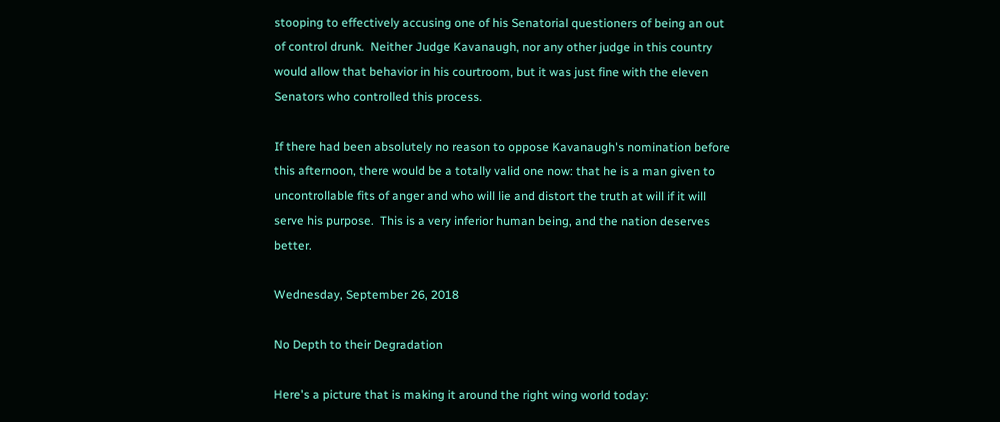stooping to effectively accusing one of his Senatorial questioners of being an out of control drunk.  Neither Judge Kavanaugh, nor any other judge in this country would allow that behavior in his courtroom, but it was just fine with the eleven Senators who controlled this process.

If there had been absolutely no reason to oppose Kavanaugh's nomination before this afternoon, there would be a totally valid one now: that he is a man given to uncontrollable fits of anger and who will lie and distort the truth at will if it will serve his purpose.  This is a very inferior human being, and the nation deserves better.

Wednesday, September 26, 2018

No Depth to their Degradation

Here's a picture that is making it around the right wing world today: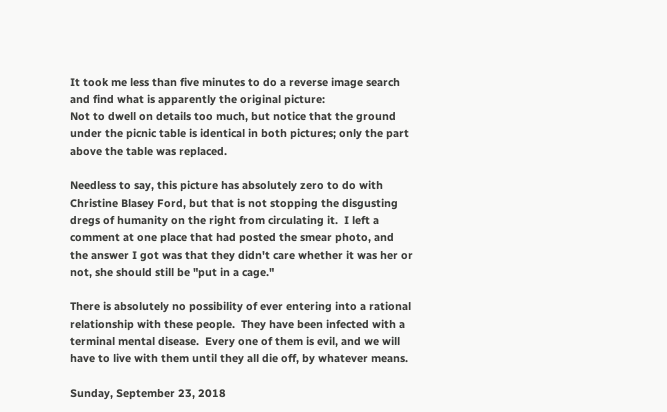It took me less than five minutes to do a reverse image search and find what is apparently the original picture:
Not to dwell on details too much, but notice that the ground under the picnic table is identical in both pictures; only the part above the table was replaced.

Needless to say, this picture has absolutely zero to do with Christine Blasey Ford, but that is not stopping the disgusting dregs of humanity on the right from circulating it.  I left a comment at one place that had posted the smear photo, and the answer I got was that they didn't care whether it was her or not, she should still be "put in a cage."

There is absolutely no possibility of ever entering into a rational relationship with these people.  They have been infected with a terminal mental disease.  Every one of them is evil, and we will have to live with them until they all die off, by whatever means.

Sunday, September 23, 2018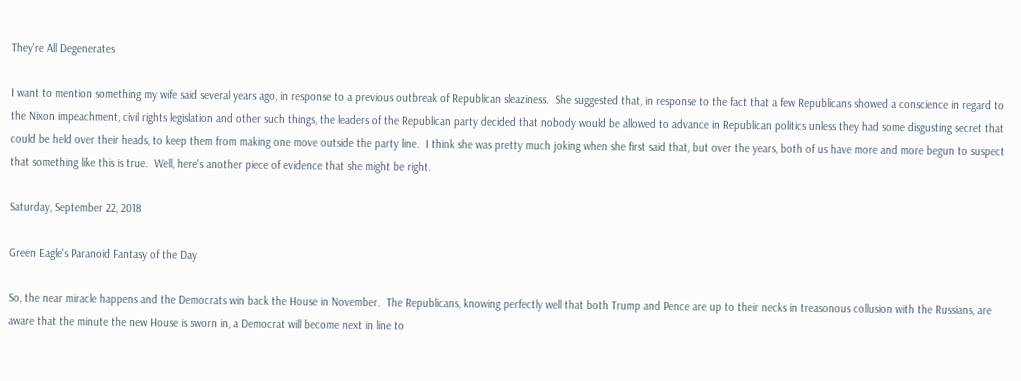They're All Degenerates

I want to mention something my wife said several years ago, in response to a previous outbreak of Republican sleaziness.  She suggested that, in response to the fact that a few Republicans showed a conscience in regard to the Nixon impeachment, civil rights legislation and other such things, the leaders of the Republican party decided that nobody would be allowed to advance in Republican politics unless they had some disgusting secret that could be held over their heads, to keep them from making one move outside the party line.  I think she was pretty much joking when she first said that, but over the years, both of us have more and more begun to suspect that something like this is true.  Well, here's another piece of evidence that she might be right.

Saturday, September 22, 2018

Green Eagle's Paranoid Fantasy of the Day

So, the near miracle happens and the Democrats win back the House in November.  The Republicans, knowing perfectly well that both Trump and Pence are up to their necks in treasonous collusion with the Russians, are aware that the minute the new House is sworn in, a Democrat will become next in line to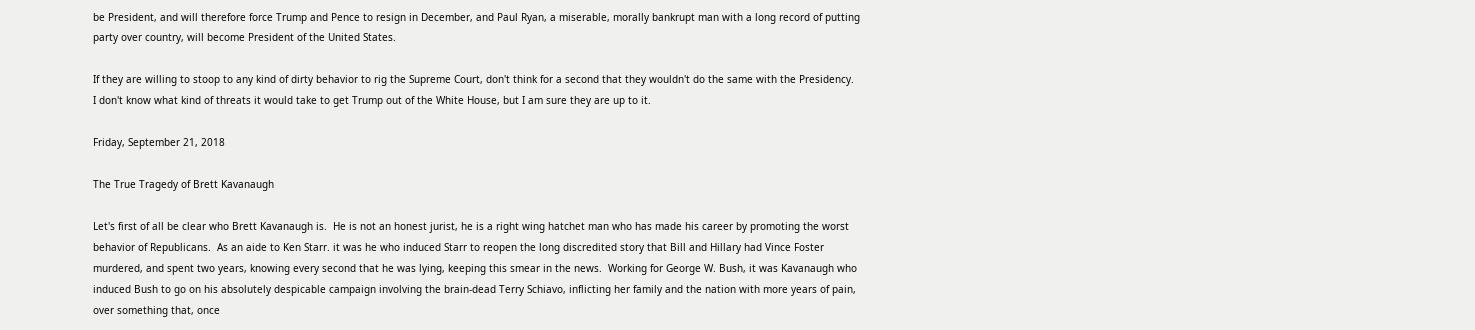be President, and will therefore force Trump and Pence to resign in December, and Paul Ryan, a miserable, morally bankrupt man with a long record of putting party over country, will become President of the United States.

If they are willing to stoop to any kind of dirty behavior to rig the Supreme Court, don't think for a second that they wouldn't do the same with the Presidency.  I don't know what kind of threats it would take to get Trump out of the White House, but I am sure they are up to it.

Friday, September 21, 2018

The True Tragedy of Brett Kavanaugh

Let's first of all be clear who Brett Kavanaugh is.  He is not an honest jurist, he is a right wing hatchet man who has made his career by promoting the worst behavior of Republicans.  As an aide to Ken Starr. it was he who induced Starr to reopen the long discredited story that Bill and Hillary had Vince Foster murdered, and spent two years, knowing every second that he was lying, keeping this smear in the news.  Working for George W. Bush, it was Kavanaugh who induced Bush to go on his absolutely despicable campaign involving the brain-dead Terry Schiavo, inflicting her family and the nation with more years of pain, over something that, once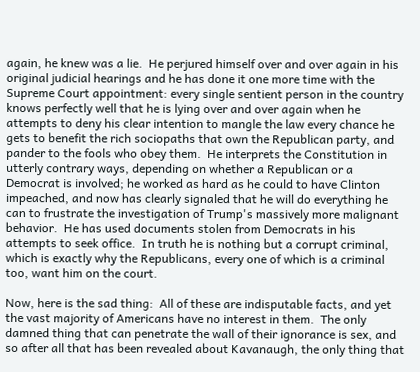again, he knew was a lie.  He perjured himself over and over again in his original judicial hearings and he has done it one more time with the Supreme Court appointment: every single sentient person in the country knows perfectly well that he is lying over and over again when he attempts to deny his clear intention to mangle the law every chance he gets to benefit the rich sociopaths that own the Republican party, and pander to the fools who obey them.  He interprets the Constitution in utterly contrary ways, depending on whether a Republican or a Democrat is involved; he worked as hard as he could to have Clinton impeached, and now has clearly signaled that he will do everything he can to frustrate the investigation of Trump's massively more malignant behavior.  He has used documents stolen from Democrats in his attempts to seek office.  In truth he is nothing but a corrupt criminal, which is exactly why the Republicans, every one of which is a criminal too, want him on the court.

Now, here is the sad thing:  All of these are indisputable facts, and yet the vast majority of Americans have no interest in them.  The only damned thing that can penetrate the wall of their ignorance is sex, and so after all that has been revealed about Kavanaugh, the only thing that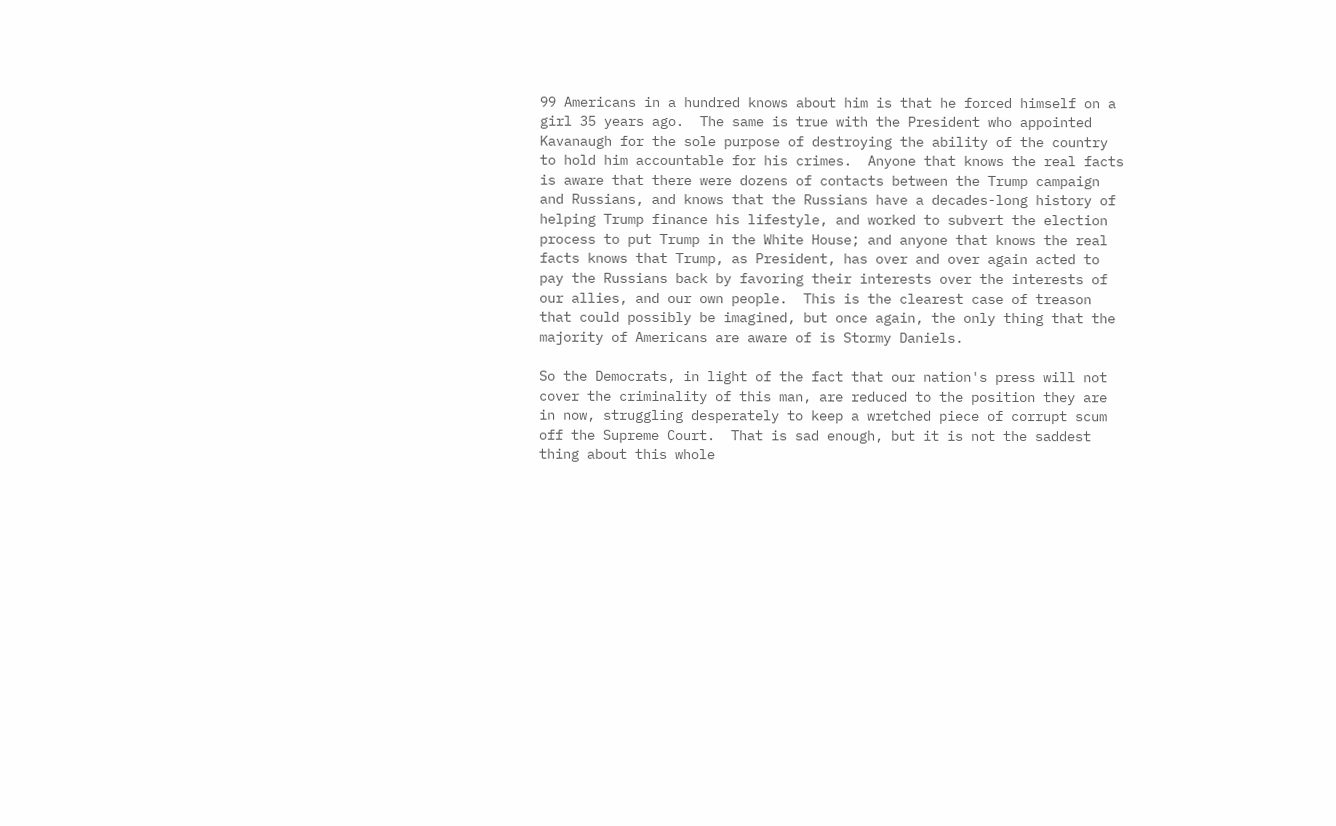99 Americans in a hundred knows about him is that he forced himself on a girl 35 years ago.  The same is true with the President who appointed Kavanaugh for the sole purpose of destroying the ability of the country to hold him accountable for his crimes.  Anyone that knows the real facts is aware that there were dozens of contacts between the Trump campaign and Russians, and knows that the Russians have a decades-long history of helping Trump finance his lifestyle, and worked to subvert the election process to put Trump in the White House; and anyone that knows the real facts knows that Trump, as President, has over and over again acted to pay the Russians back by favoring their interests over the interests of our allies, and our own people.  This is the clearest case of treason that could possibly be imagined, but once again, the only thing that the majority of Americans are aware of is Stormy Daniels.

So the Democrats, in light of the fact that our nation's press will not cover the criminality of this man, are reduced to the position they are in now, struggling desperately to keep a wretched piece of corrupt scum off the Supreme Court.  That is sad enough, but it is not the saddest thing about this whole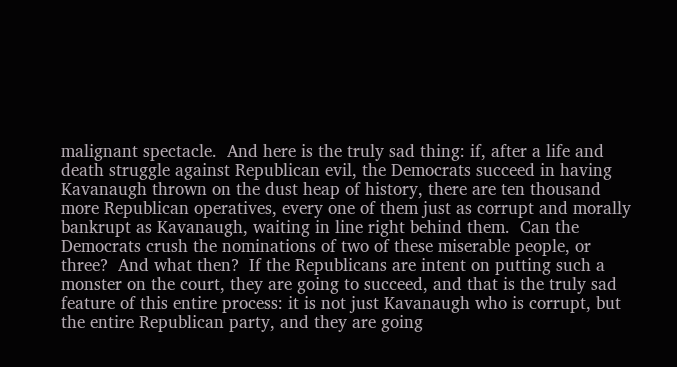malignant spectacle.  And here is the truly sad thing: if, after a life and death struggle against Republican evil, the Democrats succeed in having Kavanaugh thrown on the dust heap of history, there are ten thousand more Republican operatives, every one of them just as corrupt and morally bankrupt as Kavanaugh, waiting in line right behind them.  Can the Democrats crush the nominations of two of these miserable people, or three?  And what then?  If the Republicans are intent on putting such a monster on the court, they are going to succeed, and that is the truly sad feature of this entire process: it is not just Kavanaugh who is corrupt, but the entire Republican party, and they are going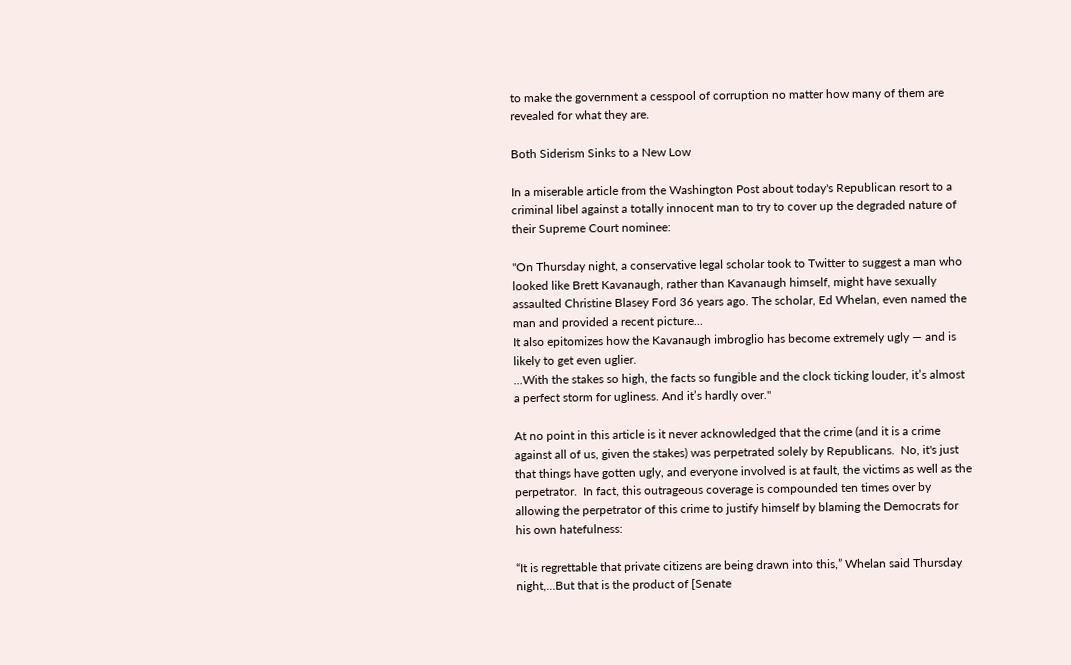to make the government a cesspool of corruption no matter how many of them are revealed for what they are.

Both Siderism Sinks to a New Low

In a miserable article from the Washington Post about today's Republican resort to a criminal libel against a totally innocent man to try to cover up the degraded nature of their Supreme Court nominee:

"On Thursday night, a conservative legal scholar took to Twitter to suggest a man who looked like Brett Kavanaugh, rather than Kavanaugh himself, might have sexually assaulted Christine Blasey Ford 36 years ago. The scholar, Ed Whelan, even named the man and provided a recent picture...
It also epitomizes how the Kavanaugh imbroglio has become extremely ugly — and is likely to get even uglier.
...With the stakes so high, the facts so fungible and the clock ticking louder, it’s almost a perfect storm for ugliness. And it’s hardly over."

At no point in this article is it never acknowledged that the crime (and it is a crime against all of us, given the stakes) was perpetrated solely by Republicans.  No, it's just that things have gotten ugly, and everyone involved is at fault, the victims as well as the perpetrator.  In fact, this outrageous coverage is compounded ten times over by allowing the perpetrator of this crime to justify himself by blaming the Democrats for his own hatefulness:

“It is regrettable that private citizens are being drawn into this,” Whelan said Thursday night,...But that is the product of [Senate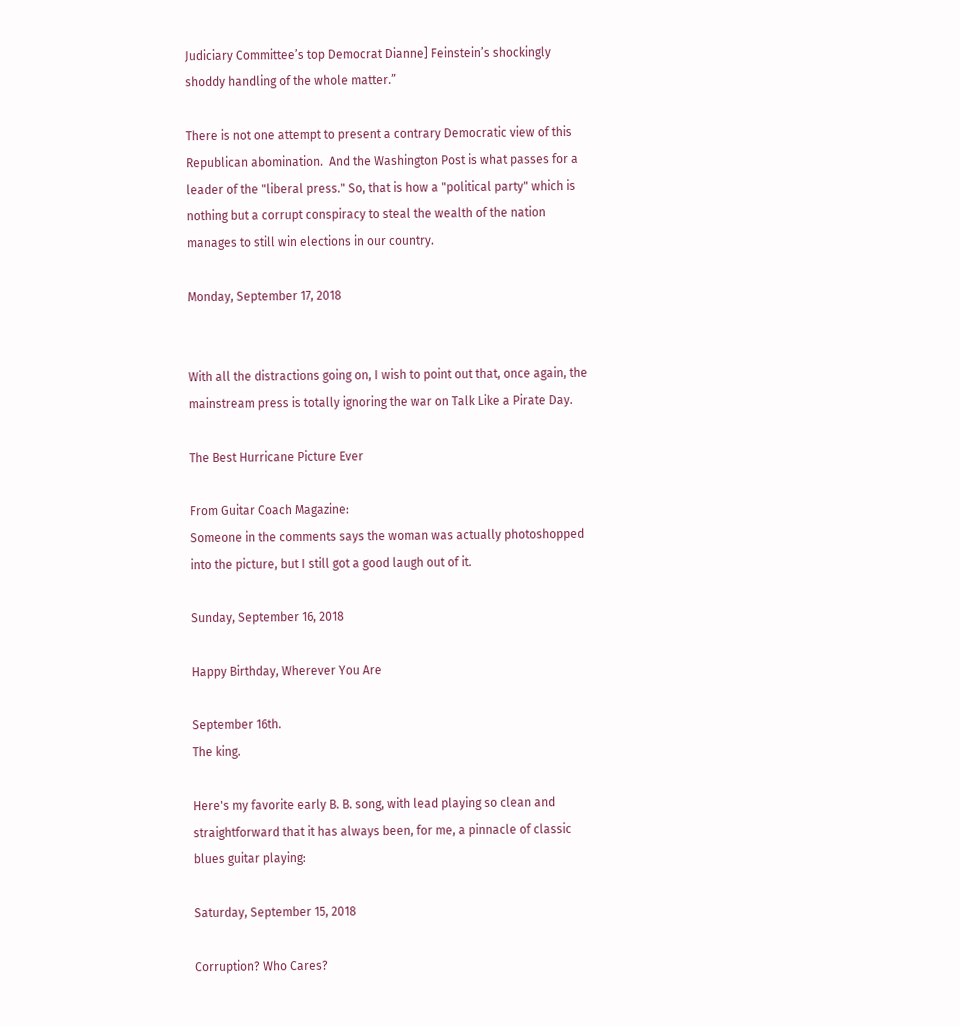Judiciary Committee’s top Democrat Dianne] Feinstein’s shockingly shoddy handling of the whole matter.”

There is not one attempt to present a contrary Democratic view of this Republican abomination.  And the Washington Post is what passes for a leader of the "liberal press." So, that is how a "political party" which is nothing but a corrupt conspiracy to steal the wealth of the nation manages to still win elections in our country.

Monday, September 17, 2018


With all the distractions going on, I wish to point out that, once again, the mainstream press is totally ignoring the war on Talk Like a Pirate Day.

The Best Hurricane Picture Ever

From Guitar Coach Magazine:
Someone in the comments says the woman was actually photoshopped into the picture, but I still got a good laugh out of it.

Sunday, September 16, 2018

Happy Birthday, Wherever You Are

September 16th.
The king.

Here's my favorite early B. B. song, with lead playing so clean and straightforward that it has always been, for me, a pinnacle of classic blues guitar playing:

Saturday, September 15, 2018

Corruption? Who Cares?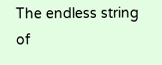The endless string of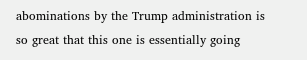abominations by the Trump administration is so great that this one is essentially going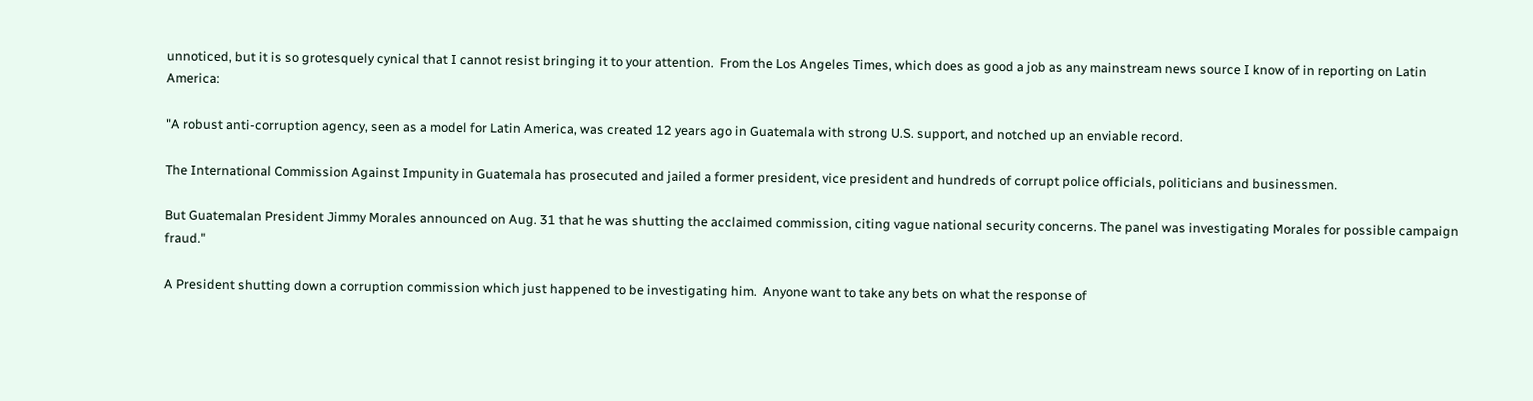unnoticed, but it is so grotesquely cynical that I cannot resist bringing it to your attention.  From the Los Angeles Times, which does as good a job as any mainstream news source I know of in reporting on Latin America:

"A robust anti-corruption agency, seen as a model for Latin America, was created 12 years ago in Guatemala with strong U.S. support, and notched up an enviable record.

The International Commission Against Impunity in Guatemala has prosecuted and jailed a former president, vice president and hundreds of corrupt police officials, politicians and businessmen.

But Guatemalan President Jimmy Morales announced on Aug. 31 that he was shutting the acclaimed commission, citing vague national security concerns. The panel was investigating Morales for possible campaign fraud."

A President shutting down a corruption commission which just happened to be investigating him.  Anyone want to take any bets on what the response of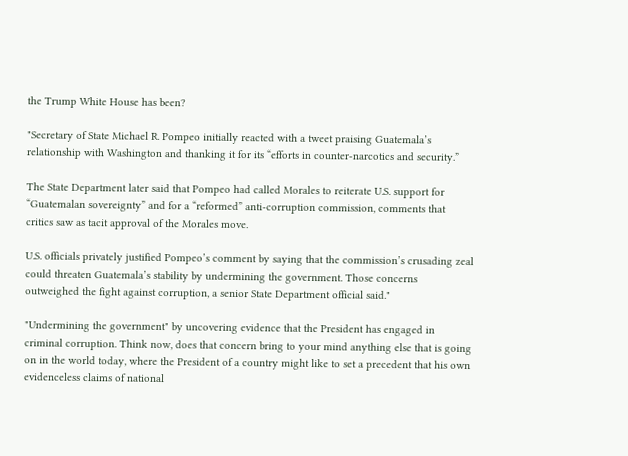the Trump White House has been?

"Secretary of State Michael R. Pompeo initially reacted with a tweet praising Guatemala’s relationship with Washington and thanking it for its “efforts in counter-narcotics and security.”

The State Department later said that Pompeo had called Morales to reiterate U.S. support for “Guatemalan sovereignty” and for a “reformed” anti-corruption commission, comments that critics saw as tacit approval of the Morales move.

U.S. officials privately justified Pompeo’s comment by saying that the commission’s crusading zeal could threaten Guatemala’s stability by undermining the government. Those concerns outweighed the fight against corruption, a senior State Department official said."

"Undermining the government" by uncovering evidence that the President has engaged in criminal corruption. Think now, does that concern bring to your mind anything else that is going on in the world today, where the President of a country might like to set a precedent that his own evidenceless claims of national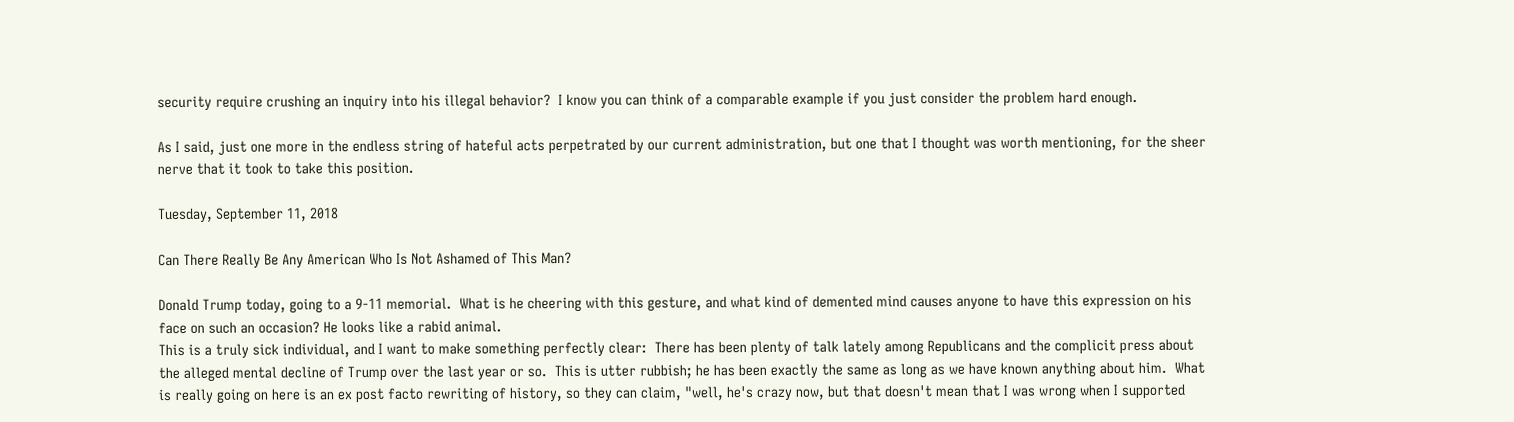security require crushing an inquiry into his illegal behavior?  I know you can think of a comparable example if you just consider the problem hard enough.

As I said, just one more in the endless string of hateful acts perpetrated by our current administration, but one that I thought was worth mentioning, for the sheer nerve that it took to take this position.

Tuesday, September 11, 2018

Can There Really Be Any American Who Is Not Ashamed of This Man?

Donald Trump today, going to a 9-11 memorial.  What is he cheering with this gesture, and what kind of demented mind causes anyone to have this expression on his face on such an occasion? He looks like a rabid animal.
This is a truly sick individual, and I want to make something perfectly clear:  There has been plenty of talk lately among Republicans and the complicit press about the alleged mental decline of Trump over the last year or so.  This is utter rubbish; he has been exactly the same as long as we have known anything about him.  What is really going on here is an ex post facto rewriting of history, so they can claim, "well, he's crazy now, but that doesn't mean that I was wrong when I supported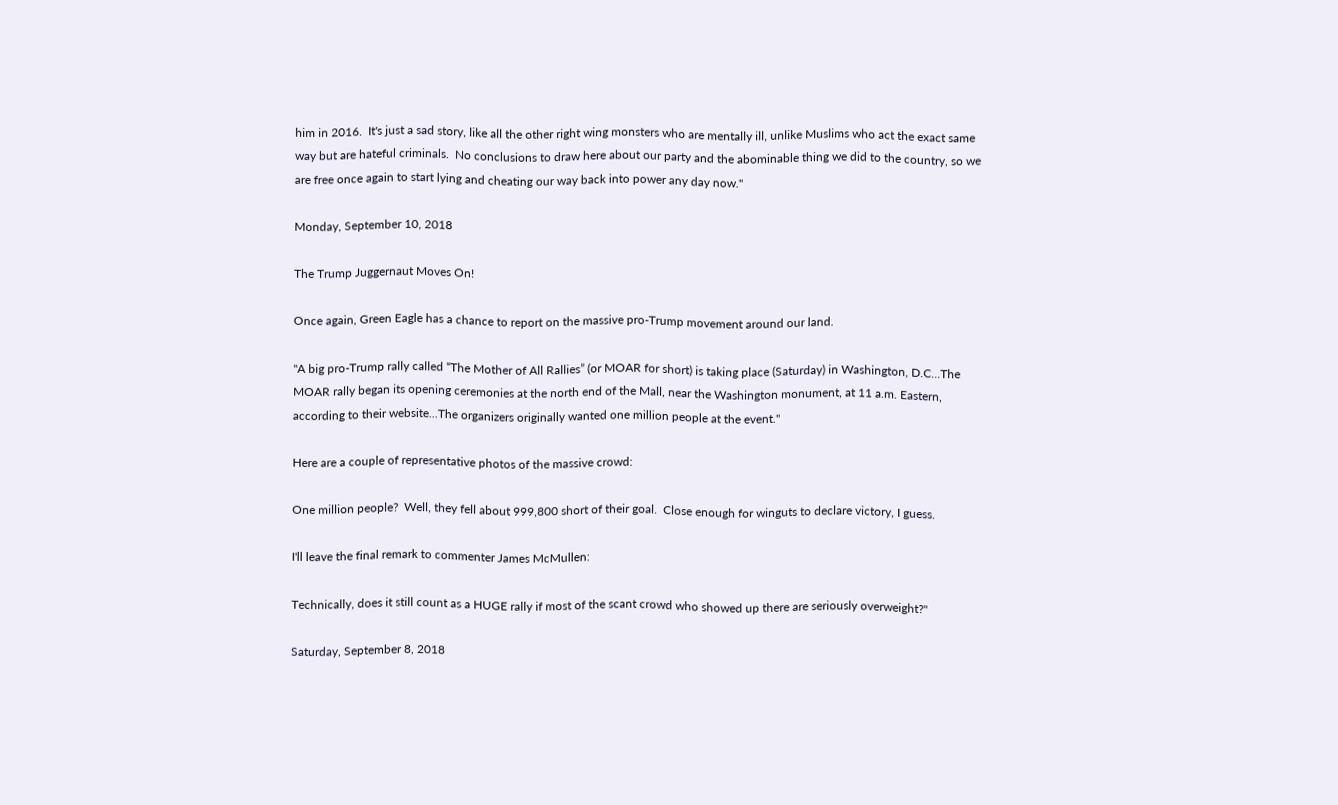him in 2016.  It's just a sad story, like all the other right wing monsters who are mentally ill, unlike Muslims who act the exact same way but are hateful criminals.  No conclusions to draw here about our party and the abominable thing we did to the country, so we are free once again to start lying and cheating our way back into power any day now."

Monday, September 10, 2018

The Trump Juggernaut Moves On!

Once again, Green Eagle has a chance to report on the massive pro-Trump movement around our land.

"A big pro-Trump rally called “The Mother of All Rallies” (or MOAR for short) is taking place (Saturday) in Washington, D.C...The MOAR rally began its opening ceremonies at the north end of the Mall, near the Washington monument, at 11 a.m. Eastern, according to their website...The organizers originally wanted one million people at the event."

Here are a couple of representative photos of the massive crowd:

One million people?  Well, they fell about 999,800 short of their goal.  Close enough for winguts to declare victory, I guess.

I'll leave the final remark to commenter James McMullen:

Technically, does it still count as a HUGE rally if most of the scant crowd who showed up there are seriously overweight?"

Saturday, September 8, 2018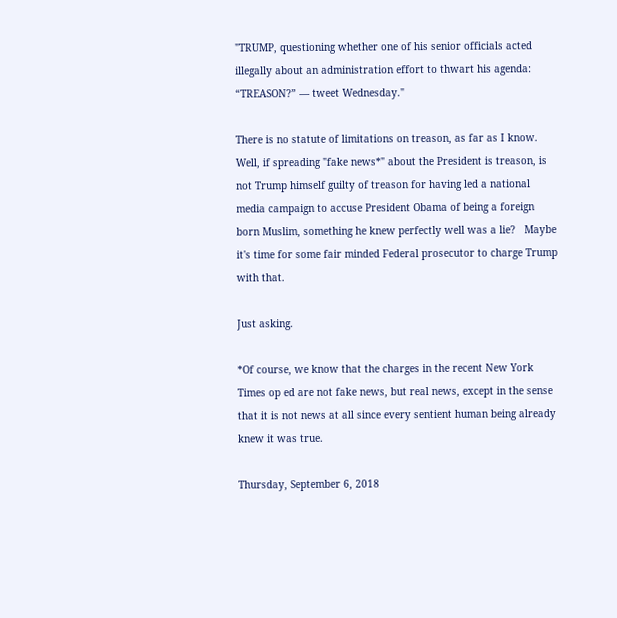"TRUMP, questioning whether one of his senior officials acted illegally about an administration effort to thwart his agenda: “TREASON?” — tweet Wednesday."

There is no statute of limitations on treason, as far as I know.  Well, if spreading "fake news*" about the President is treason, is not Trump himself guilty of treason for having led a national media campaign to accuse President Obama of being a foreign born Muslim, something he knew perfectly well was a lie?   Maybe it's time for some fair minded Federal prosecutor to charge Trump with that.

Just asking.

*Of course, we know that the charges in the recent New York Times op ed are not fake news, but real news, except in the sense that it is not news at all since every sentient human being already knew it was true.

Thursday, September 6, 2018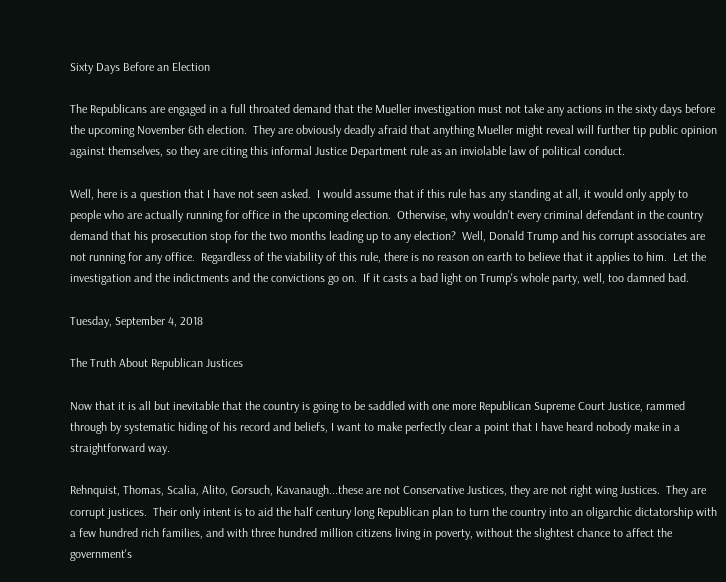Sixty Days Before an Election

The Republicans are engaged in a full throated demand that the Mueller investigation must not take any actions in the sixty days before the upcoming November 6th election.  They are obviously deadly afraid that anything Mueller might reveal will further tip public opinion against themselves, so they are citing this informal Justice Department rule as an inviolable law of political conduct.

Well, here is a question that I have not seen asked.  I would assume that if this rule has any standing at all, it would only apply to people who are actually running for office in the upcoming election.  Otherwise, why wouldn't every criminal defendant in the country demand that his prosecution stop for the two months leading up to any election?  Well, Donald Trump and his corrupt associates are not running for any office.  Regardless of the viability of this rule, there is no reason on earth to believe that it applies to him.  Let the investigation and the indictments and the convictions go on.  If it casts a bad light on Trump's whole party, well, too damned bad.

Tuesday, September 4, 2018

The Truth About Republican Justices

Now that it is all but inevitable that the country is going to be saddled with one more Republican Supreme Court Justice, rammed through by systematic hiding of his record and beliefs, I want to make perfectly clear a point that I have heard nobody make in a straightforward way.

Rehnquist, Thomas, Scalia, Alito, Gorsuch, Kavanaugh...these are not Conservative Justices, they are not right wing Justices.  They are corrupt justices.  Their only intent is to aid the half century long Republican plan to turn the country into an oligarchic dictatorship with a few hundred rich families, and with three hundred million citizens living in poverty, without the slightest chance to affect the government's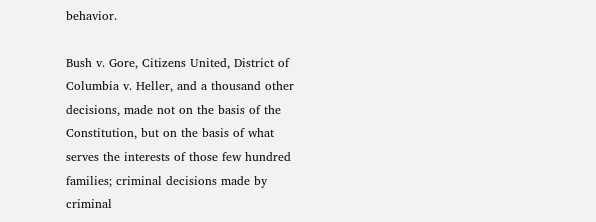behavior.

Bush v. Gore, Citizens United, District of Columbia v. Heller, and a thousand other decisions, made not on the basis of the Constitution, but on the basis of what serves the interests of those few hundred families; criminal decisions made by criminal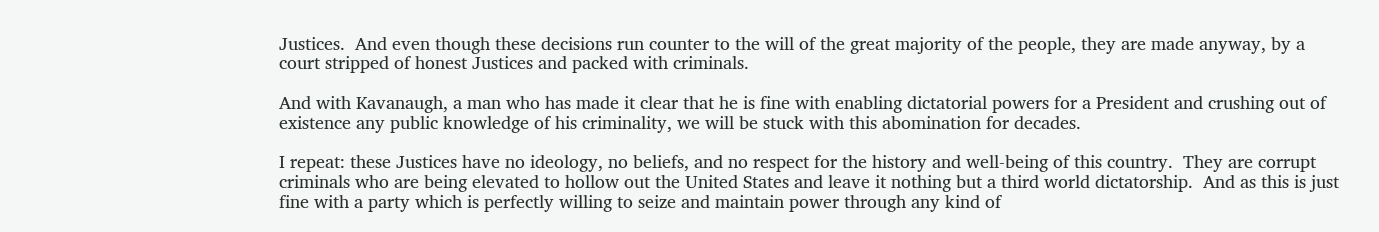Justices.  And even though these decisions run counter to the will of the great majority of the people, they are made anyway, by a court stripped of honest Justices and packed with criminals.

And with Kavanaugh, a man who has made it clear that he is fine with enabling dictatorial powers for a President and crushing out of existence any public knowledge of his criminality, we will be stuck with this abomination for decades.

I repeat: these Justices have no ideology, no beliefs, and no respect for the history and well-being of this country.  They are corrupt criminals who are being elevated to hollow out the United States and leave it nothing but a third world dictatorship.  And as this is just fine with a party which is perfectly willing to seize and maintain power through any kind of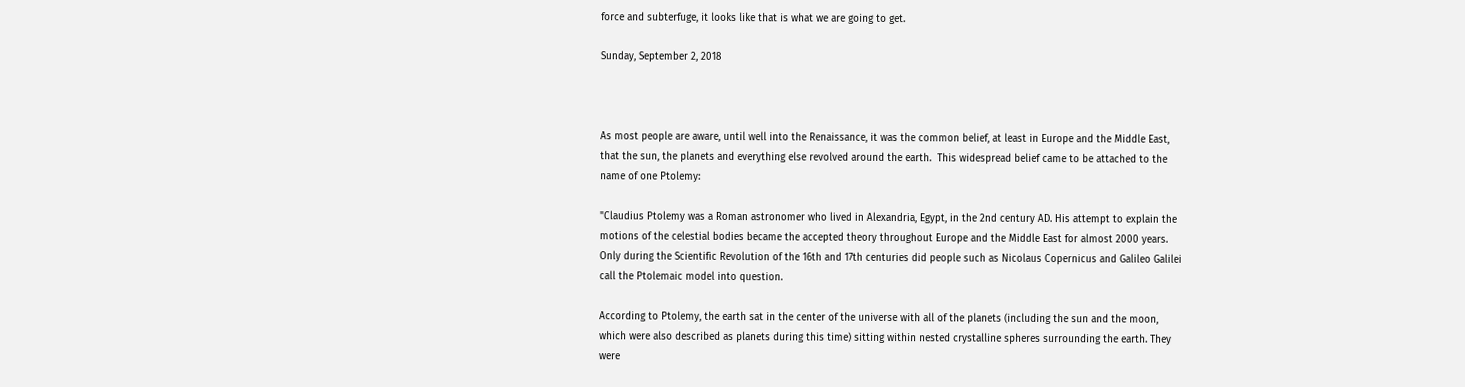force and subterfuge, it looks like that is what we are going to get.

Sunday, September 2, 2018



As most people are aware, until well into the Renaissance, it was the common belief, at least in Europe and the Middle East, that the sun, the planets and everything else revolved around the earth.  This widespread belief came to be attached to the name of one Ptolemy:

"Claudius Ptolemy was a Roman astronomer who lived in Alexandria, Egypt, in the 2nd century AD. His attempt to explain the motions of the celestial bodies became the accepted theory throughout Europe and the Middle East for almost 2000 years. Only during the Scientific Revolution of the 16th and 17th centuries did people such as Nicolaus Copernicus and Galileo Galilei call the Ptolemaic model into question.

According to Ptolemy, the earth sat in the center of the universe with all of the planets (including the sun and the moon, which were also described as planets during this time) sitting within nested crystalline spheres surrounding the earth. They were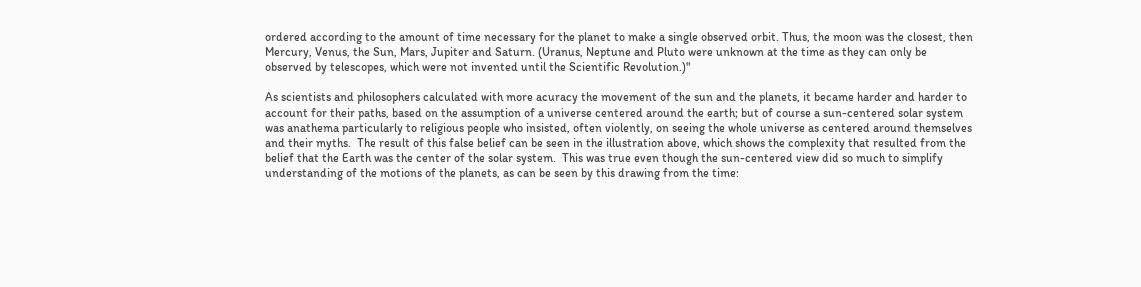ordered according to the amount of time necessary for the planet to make a single observed orbit. Thus, the moon was the closest, then Mercury, Venus, the Sun, Mars, Jupiter and Saturn. (Uranus, Neptune and Pluto were unknown at the time as they can only be observed by telescopes, which were not invented until the Scientific Revolution.)"

As scientists and philosophers calculated with more acuracy the movement of the sun and the planets, it became harder and harder to account for their paths, based on the assumption of a universe centered around the earth; but of course a sun-centered solar system was anathema particularly to religious people who insisted, often violently, on seeing the whole universe as centered around themselves and their myths.  The result of this false belief can be seen in the illustration above, which shows the complexity that resulted from the belief that the Earth was the center of the solar system.  This was true even though the sun-centered view did so much to simplify understanding of the motions of the planets, as can be seen by this drawing from the time: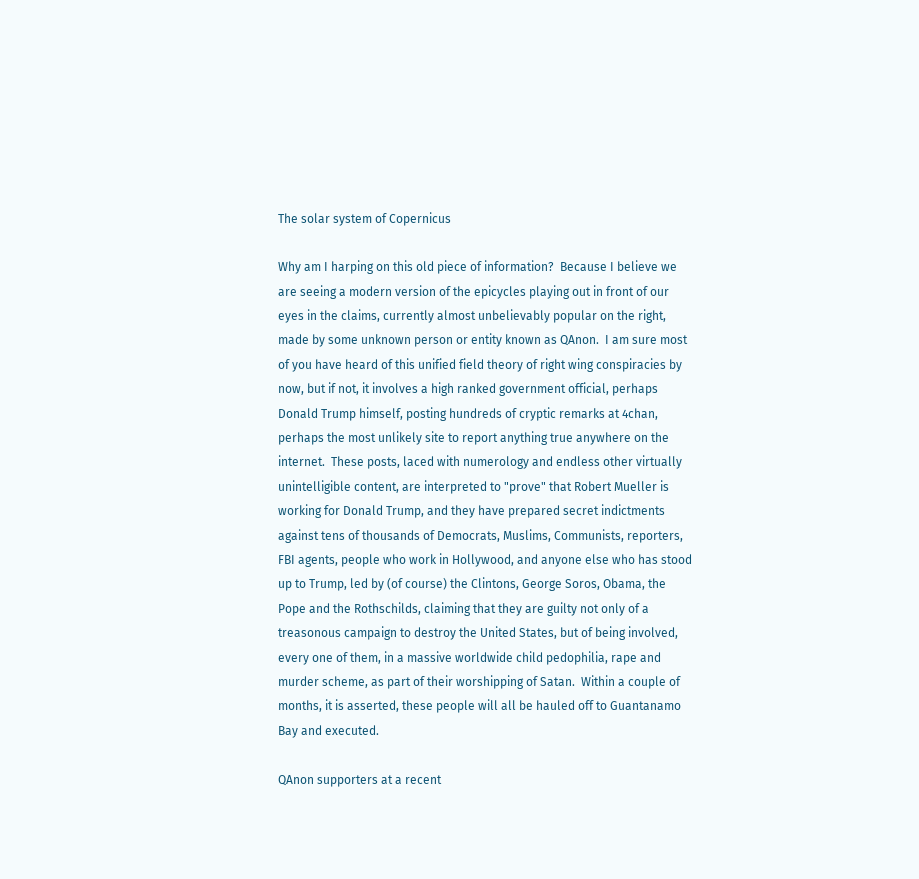The solar system of Copernicus

Why am I harping on this old piece of information?  Because I believe we are seeing a modern version of the epicycles playing out in front of our eyes in the claims, currently almost unbelievably popular on the right, made by some unknown person or entity known as QAnon.  I am sure most of you have heard of this unified field theory of right wing conspiracies by now, but if not, it involves a high ranked government official, perhaps Donald Trump himself, posting hundreds of cryptic remarks at 4chan, perhaps the most unlikely site to report anything true anywhere on the internet.  These posts, laced with numerology and endless other virtually unintelligible content, are interpreted to "prove" that Robert Mueller is working for Donald Trump, and they have prepared secret indictments against tens of thousands of Democrats, Muslims, Communists, reporters, FBI agents, people who work in Hollywood, and anyone else who has stood up to Trump, led by (of course) the Clintons, George Soros, Obama, the Pope and the Rothschilds, claiming that they are guilty not only of a treasonous campaign to destroy the United States, but of being involved, every one of them, in a massive worldwide child pedophilia, rape and murder scheme, as part of their worshipping of Satan.  Within a couple of months, it is asserted, these people will all be hauled off to Guantanamo Bay and executed.

QAnon supporters at a recent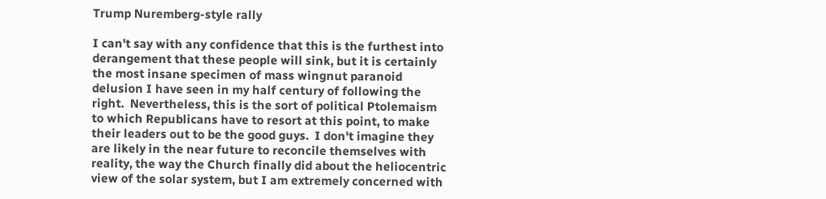Trump Nuremberg-style rally

I can't say with any confidence that this is the furthest into derangement that these people will sink, but it is certainly the most insane specimen of mass wingnut paranoid delusion I have seen in my half century of following the right.  Nevertheless, this is the sort of political Ptolemaism to which Republicans have to resort at this point, to make their leaders out to be the good guys.  I don't imagine they are likely in the near future to reconcile themselves with reality, the way the Church finally did about the heliocentric view of the solar system, but I am extremely concerned with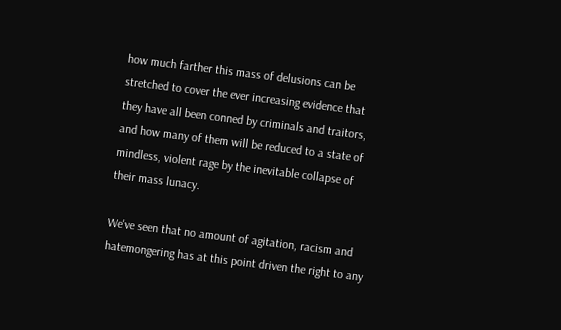how much farther this mass of delusions can be stretched to cover the ever increasing evidence that they have all been conned by criminals and traitors, and how many of them will be reduced to a state of mindless, violent rage by the inevitable collapse of their mass lunacy.

We've seen that no amount of agitation, racism and hatemongering has at this point driven the right to any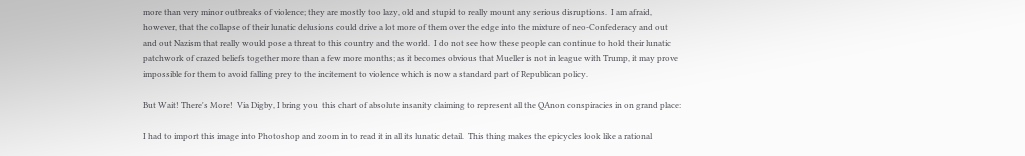more than very minor outbreaks of violence; they are mostly too lazy, old and stupid to really mount any serious disruptions.  I am afraid, however, that the collapse of their lunatic delusions could drive a lot more of them over the edge into the mixture of neo-Confederacy and out and out Nazism that really would pose a threat to this country and the world.  I do not see how these people can continue to hold their lunatic patchwork of crazed beliefs together more than a few more months; as it becomes obvious that Mueller is not in league with Trump, it may prove impossible for them to avoid falling prey to the incitement to violence which is now a standard part of Republican policy.

But Wait! There's More!  Via Digby, I bring you  this chart of absolute insanity claiming to represent all the QAnon conspiracies in on grand place:

I had to import this image into Photoshop and zoom in to read it in all its lunatic detail.  This thing makes the epicycles look like a rational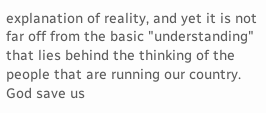explanation of reality, and yet it is not far off from the basic "understanding" that lies behind the thinking of the people that are running our country.  God save us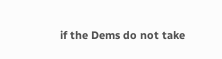if the Dems do not take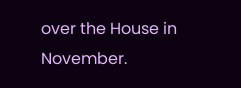over the House in November.